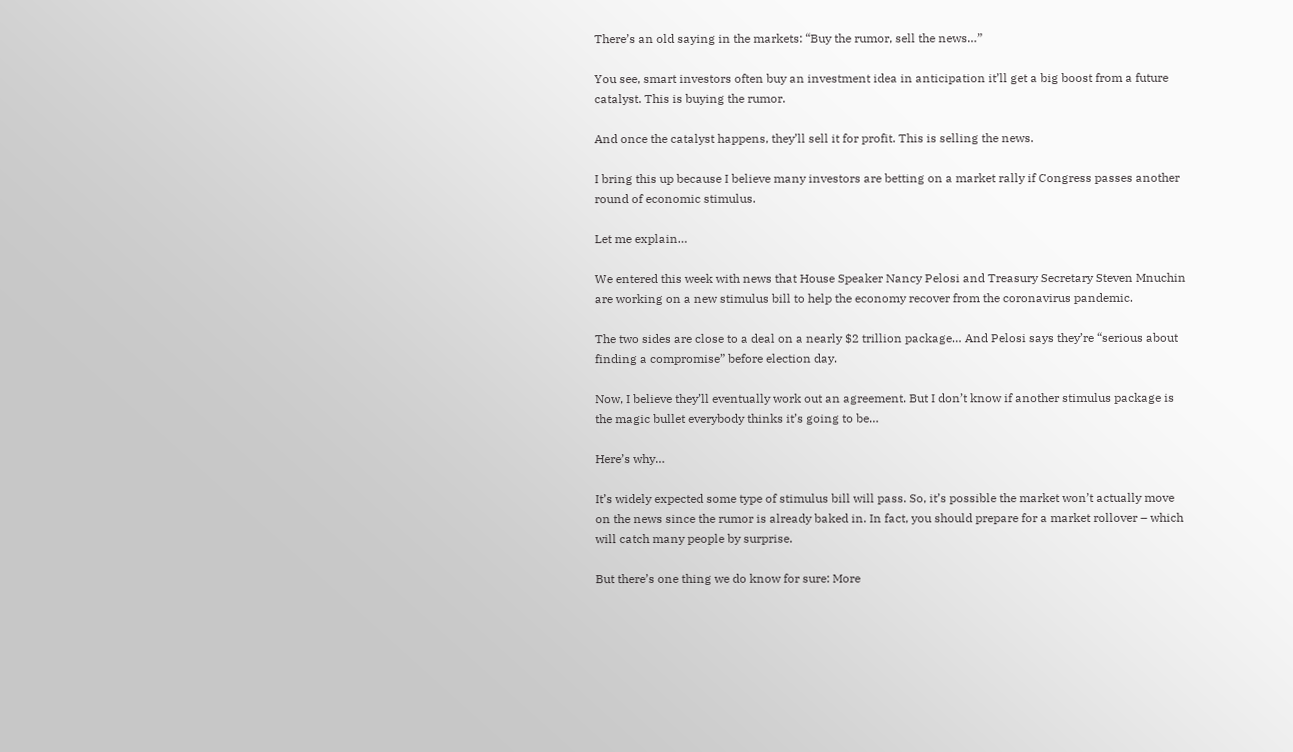There’s an old saying in the markets: “Buy the rumor, sell the news…”

You see, smart investors often buy an investment idea in anticipation it’ll get a big boost from a future catalyst. This is buying the rumor.

And once the catalyst happens, they’ll sell it for profit. This is selling the news.

I bring this up because I believe many investors are betting on a market rally if Congress passes another round of economic stimulus.

Let me explain…

We entered this week with news that House Speaker Nancy Pelosi and Treasury Secretary Steven Mnuchin are working on a new stimulus bill to help the economy recover from the coronavirus pandemic.

The two sides are close to a deal on a nearly $2 trillion package… And Pelosi says they’re “serious about finding a compromise” before election day.

Now, I believe they’ll eventually work out an agreement. But I don’t know if another stimulus package is the magic bullet everybody thinks it’s going to be…

Here’s why…

It’s widely expected some type of stimulus bill will pass. So, it’s possible the market won’t actually move on the news since the rumor is already baked in. In fact, you should prepare for a market rollover – which will catch many people by surprise.

But there’s one thing we do know for sure: More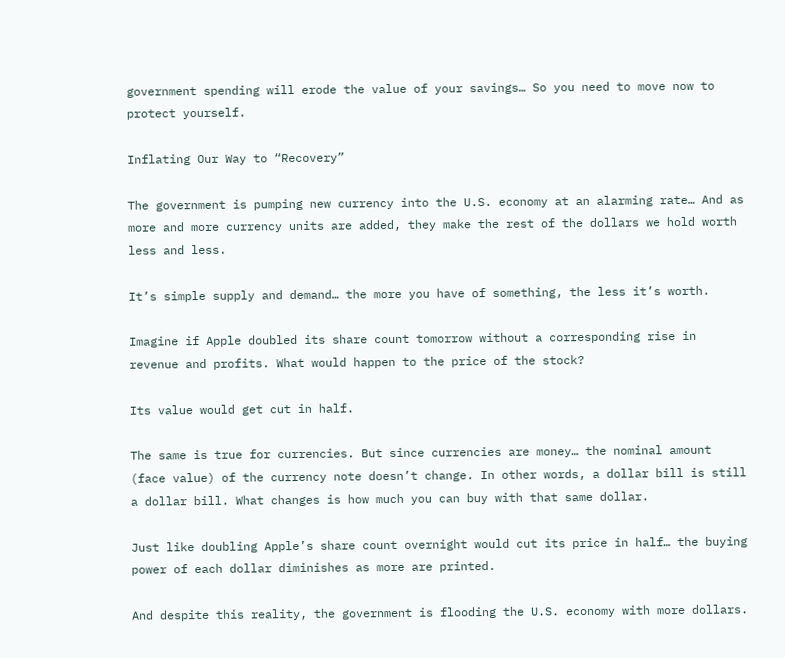government spending will erode the value of your savings… So you need to move now to protect yourself.

Inflating Our Way to “Recovery”

The government is pumping new currency into the U.S. economy at an alarming rate… And as more and more currency units are added, they make the rest of the dollars we hold worth less and less.

It’s simple supply and demand… the more you have of something, the less it’s worth.

Imagine if Apple doubled its share count tomorrow without a corresponding rise in revenue and profits. What would happen to the price of the stock?

Its value would get cut in half.

The same is true for currencies. But since currencies are money… the nominal amount (face value) of the currency note doesn’t change. In other words, a dollar bill is still a dollar bill. What changes is how much you can buy with that same dollar.

Just like doubling Apple’s share count overnight would cut its price in half… the buying power of each dollar diminishes as more are printed.

And despite this reality, the government is flooding the U.S. economy with more dollars.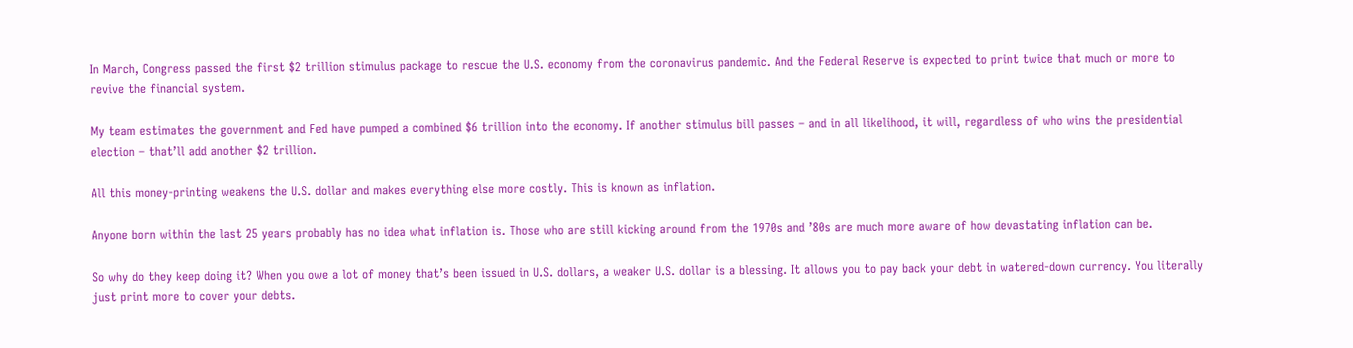In March, Congress passed the first $2 trillion stimulus package to rescue the U.S. economy from the coronavirus pandemic. And the Federal Reserve is expected to print twice that much or more to revive the financial system.

My team estimates the government and Fed have pumped a combined $6 trillion into the economy. If another stimulus bill passes – and in all likelihood, it will, regardless of who wins the presidential election – that’ll add another $2 trillion.

All this money-printing weakens the U.S. dollar and makes everything else more costly. This is known as inflation.

Anyone born within the last 25 years probably has no idea what inflation is. Those who are still kicking around from the 1970s and ’80s are much more aware of how devastating inflation can be.

So why do they keep doing it? When you owe a lot of money that’s been issued in U.S. dollars, a weaker U.S. dollar is a blessing. It allows you to pay back your debt in watered-down currency. You literally just print more to cover your debts.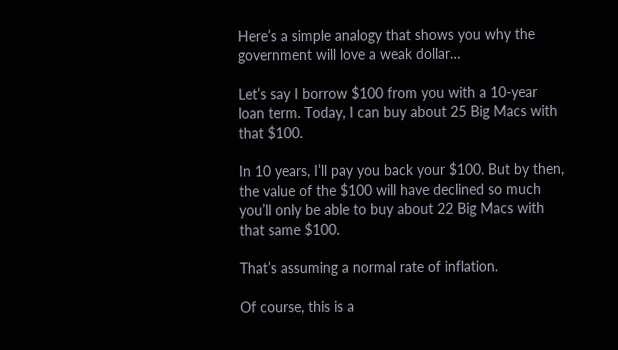Here’s a simple analogy that shows you why the government will love a weak dollar…

Let’s say I borrow $100 from you with a 10-year loan term. Today, I can buy about 25 Big Macs with that $100.

In 10 years, I’ll pay you back your $100. But by then, the value of the $100 will have declined so much you’ll only be able to buy about 22 Big Macs with that same $100.

That’s assuming a normal rate of inflation.

Of course, this is a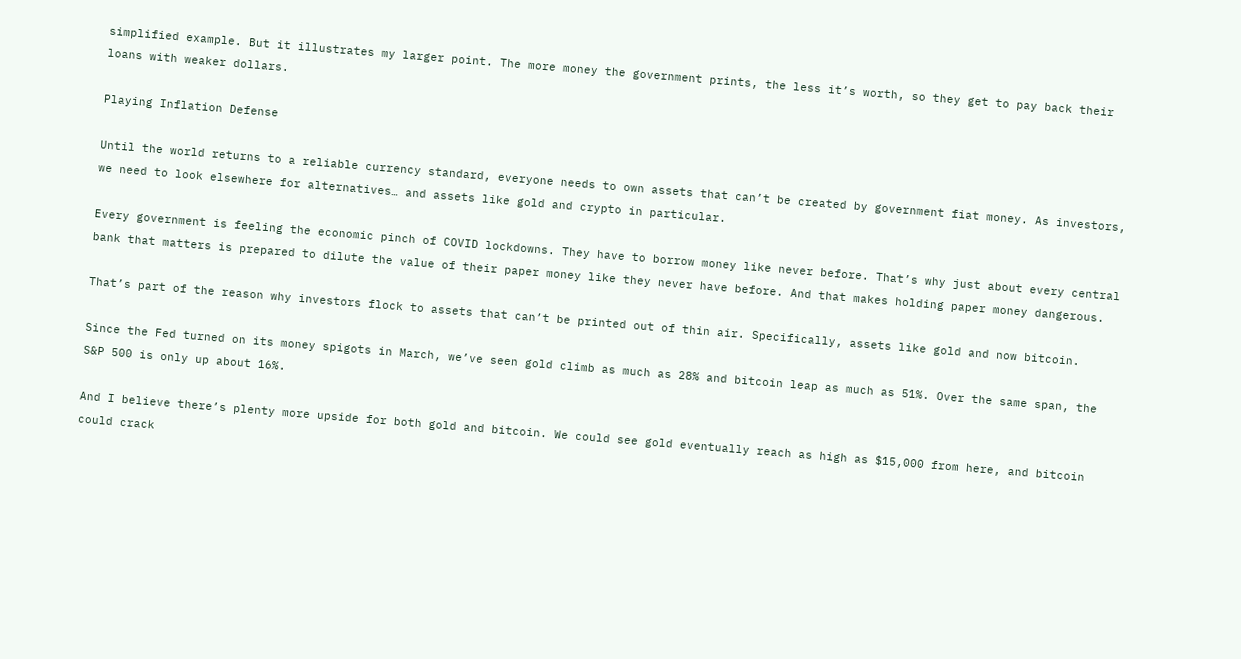simplified example. But it illustrates my larger point. The more money the government prints, the less it’s worth, so they get to pay back their loans with weaker dollars.

Playing Inflation Defense

Until the world returns to a reliable currency standard, everyone needs to own assets that can’t be created by government fiat money. As investors, we need to look elsewhere for alternatives… and assets like gold and crypto in particular.

Every government is feeling the economic pinch of COVID lockdowns. They have to borrow money like never before. That’s why just about every central bank that matters is prepared to dilute the value of their paper money like they never have before. And that makes holding paper money dangerous.

That’s part of the reason why investors flock to assets that can’t be printed out of thin air. Specifically, assets like gold and now bitcoin.

Since the Fed turned on its money spigots in March, we’ve seen gold climb as much as 28% and bitcoin leap as much as 51%. Over the same span, the S&P 500 is only up about 16%.

And I believe there’s plenty more upside for both gold and bitcoin. We could see gold eventually reach as high as $15,000 from here, and bitcoin could crack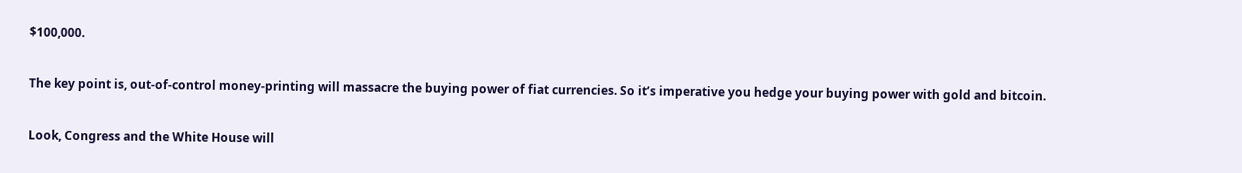$100,000.

The key point is, out-of-control money-printing will massacre the buying power of fiat currencies. So it’s imperative you hedge your buying power with gold and bitcoin.

Look, Congress and the White House will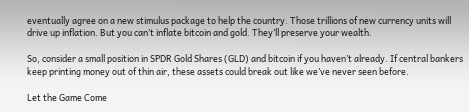eventually agree on a new stimulus package to help the country. Those trillions of new currency units will drive up inflation. But you can’t inflate bitcoin and gold. They’ll preserve your wealth.

So, consider a small position in SPDR Gold Shares (GLD) and bitcoin if you haven’t already. If central bankers keep printing money out of thin air, these assets could break out like we’ve never seen before.

Let the Game Come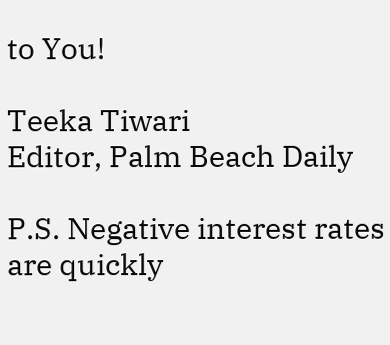to You!

Teeka Tiwari
Editor, Palm Beach Daily

P.S. Negative interest rates are quickly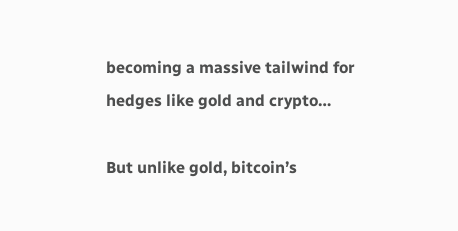becoming a massive tailwind for hedges like gold and crypto…

But unlike gold, bitcoin’s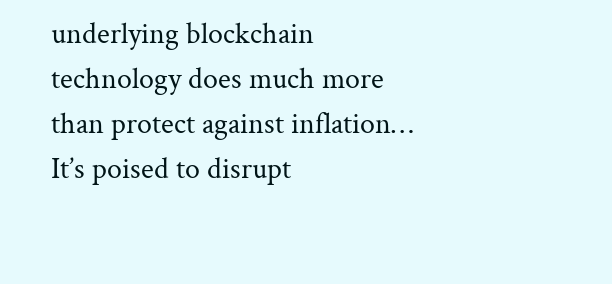underlying blockchain technology does much more than protect against inflation… It’s poised to disrupt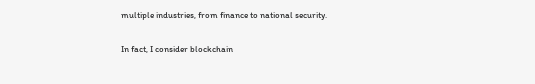multiple industries, from finance to national security.

In fact, I consider blockchain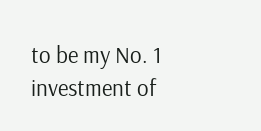to be my No. 1 investment of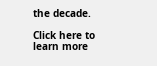the decade.

Click here to learn more